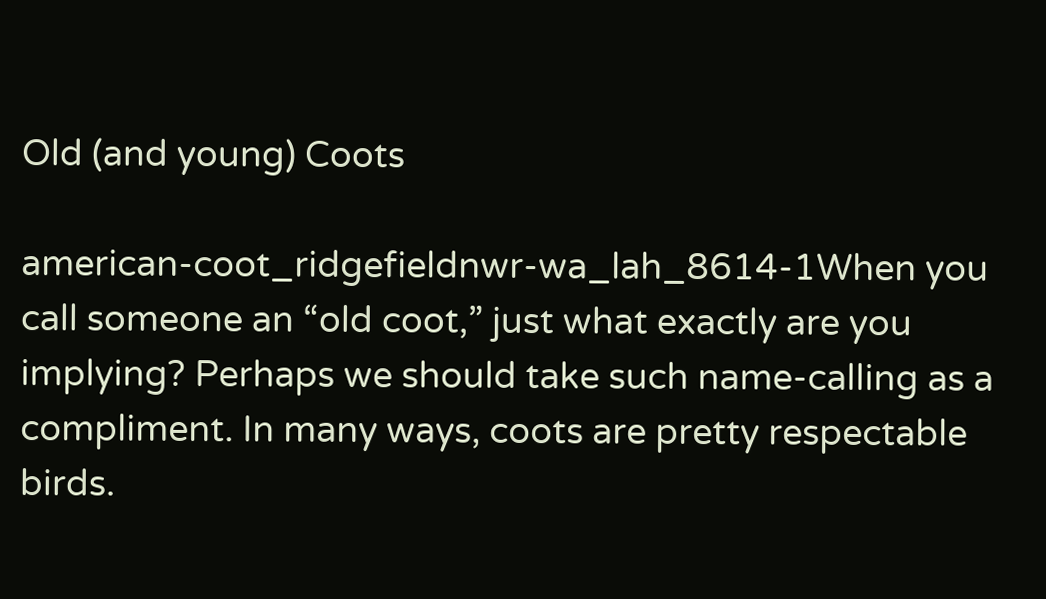Old (and young) Coots

american-coot_ridgefieldnwr-wa_lah_8614-1When you call someone an “old coot,” just what exactly are you implying? Perhaps we should take such name-calling as a compliment. In many ways, coots are pretty respectable birds.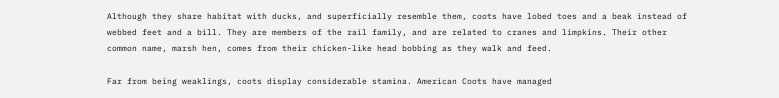Although they share habitat with ducks, and superficially resemble them, coots have lobed toes and a beak instead of webbed feet and a bill. They are members of the rail family, and are related to cranes and limpkins. Their other common name, marsh hen, comes from their chicken-like head bobbing as they walk and feed.

Far from being weaklings, coots display considerable stamina. American Coots have managed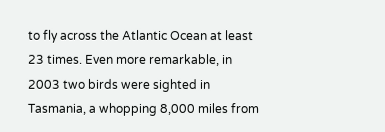to fly across the Atlantic Ocean at least 23 times. Even more remarkable, in 2003 two birds were sighted in Tasmania, a whopping 8,000 miles from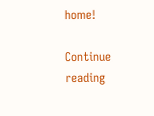home!

Continue reading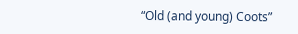“Old (and young) Coots”